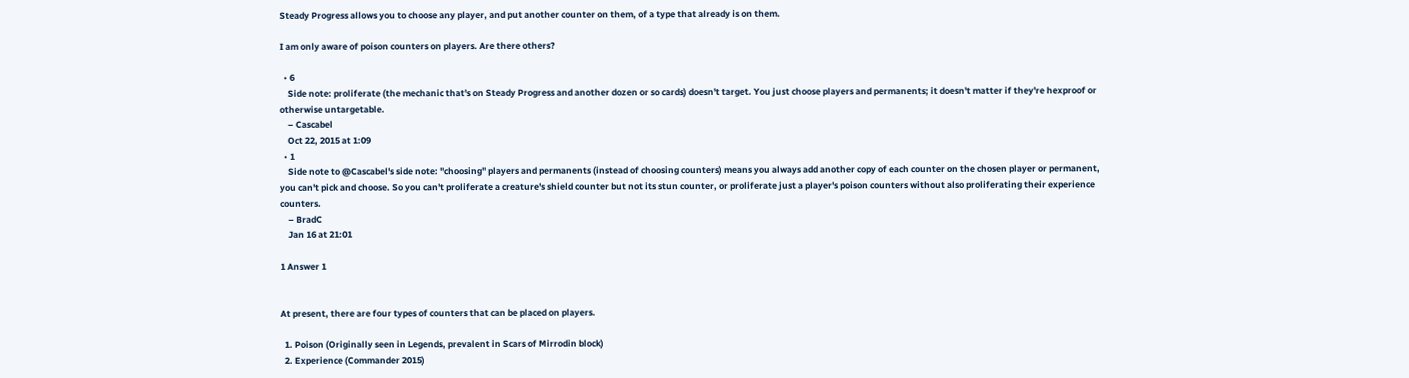Steady Progress allows you to choose any player, and put another counter on them, of a type that already is on them.

I am only aware of poison counters on players. Are there others?

  • 6
    Side note: proliferate (the mechanic that's on Steady Progress and another dozen or so cards) doesn't target. You just choose players and permanents; it doesn't matter if they're hexproof or otherwise untargetable.
    – Cascabel
    Oct 22, 2015 at 1:09
  • 1
    Side note to @Cascabel's side note: "choosing" players and permanents (instead of choosing counters) means you always add another copy of each counter on the chosen player or permanent, you can't pick and choose. So you can't proliferate a creature's shield counter but not its stun counter, or proliferate just a player's poison counters without also proliferating their experience counters.
    – BradC
    Jan 16 at 21:01

1 Answer 1


At present, there are four types of counters that can be placed on players.

  1. Poison (Originally seen in Legends, prevalent in Scars of Mirrodin block)
  2. Experience (Commander 2015)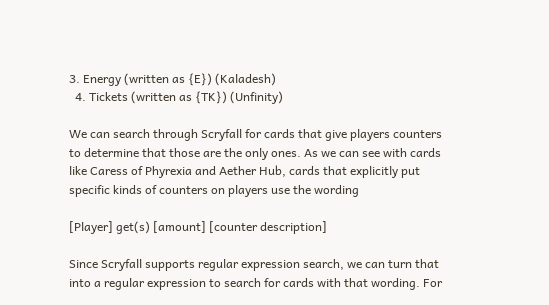3. Energy (written as {E}) (Kaladesh)
  4. Tickets (written as {TK}) (Unfinity)

We can search through Scryfall for cards that give players counters to determine that those are the only ones. As we can see with cards like Caress of Phyrexia and Aether Hub, cards that explicitly put specific kinds of counters on players use the wording

[Player] get(s) [amount] [counter description]

Since Scryfall supports regular expression search, we can turn that into a regular expression to search for cards with that wording. For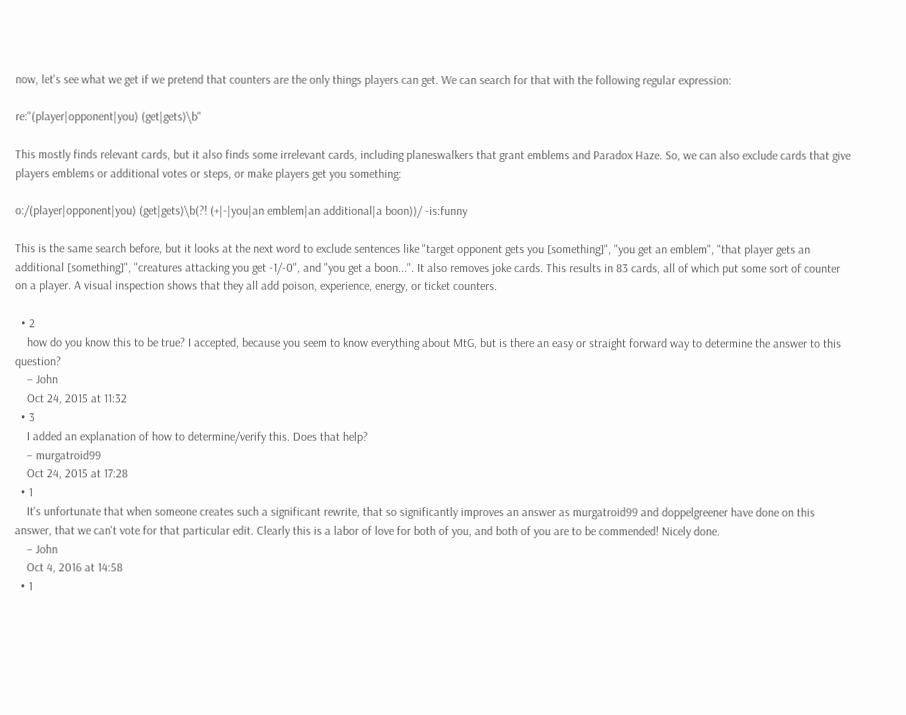now, let's see what we get if we pretend that counters are the only things players can get. We can search for that with the following regular expression:

re:"(player|opponent|you) (get|gets)\b"

This mostly finds relevant cards, but it also finds some irrelevant cards, including planeswalkers that grant emblems and Paradox Haze. So, we can also exclude cards that give players emblems or additional votes or steps, or make players get you something:

o:/(player|opponent|you) (get|gets)\b(?! (+|-|you|an emblem|an additional|a boon))/ -is:funny

This is the same search before, but it looks at the next word to exclude sentences like "target opponent gets you [something]", "you get an emblem", "that player gets an additional [something]", "creatures attacking you get -1/-0", and "you get a boon...". It also removes joke cards. This results in 83 cards, all of which put some sort of counter on a player. A visual inspection shows that they all add poison, experience, energy, or ticket counters.

  • 2
    how do you know this to be true? I accepted, because you seem to know everything about MtG, but is there an easy or straight forward way to determine the answer to this question?
    – John
    Oct 24, 2015 at 11:32
  • 3
    I added an explanation of how to determine/verify this. Does that help?
    – murgatroid99
    Oct 24, 2015 at 17:28
  • 1
    It's unfortunate that when someone creates such a significant rewrite, that so significantly improves an answer as murgatroid99 and doppelgreener have done on this answer, that we can't vote for that particular edit. Clearly this is a labor of love for both of you, and both of you are to be commended! Nicely done.
    – John
    Oct 4, 2016 at 14:58
  • 1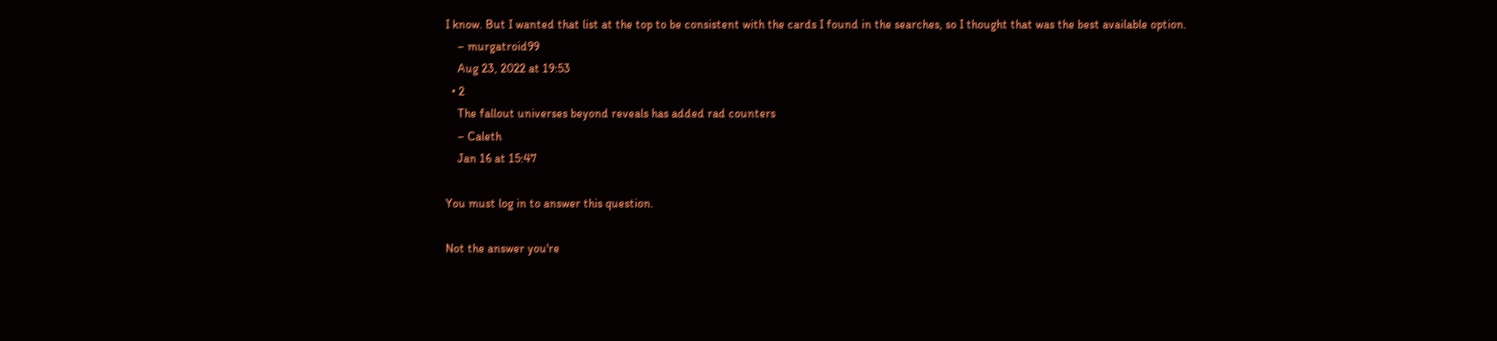I know. But I wanted that list at the top to be consistent with the cards I found in the searches, so I thought that was the best available option.
    – murgatroid99
    Aug 23, 2022 at 19:53
  • 2
    The fallout universes beyond reveals has added rad counters
    – Caleth
    Jan 16 at 15:47

You must log in to answer this question.

Not the answer you're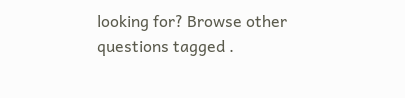looking for? Browse other questions tagged .